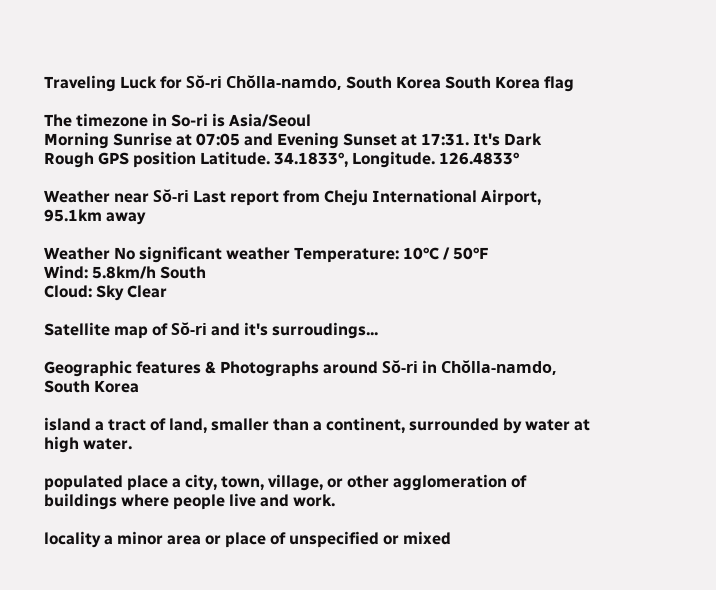Traveling Luck for Sŏ-ri Chŏlla-namdo, South Korea South Korea flag

The timezone in So-ri is Asia/Seoul
Morning Sunrise at 07:05 and Evening Sunset at 17:31. It's Dark
Rough GPS position Latitude. 34.1833°, Longitude. 126.4833°

Weather near Sŏ-ri Last report from Cheju International Airport, 95.1km away

Weather No significant weather Temperature: 10°C / 50°F
Wind: 5.8km/h South
Cloud: Sky Clear

Satellite map of Sŏ-ri and it's surroudings...

Geographic features & Photographs around Sŏ-ri in Chŏlla-namdo, South Korea

island a tract of land, smaller than a continent, surrounded by water at high water.

populated place a city, town, village, or other agglomeration of buildings where people live and work.

locality a minor area or place of unspecified or mixed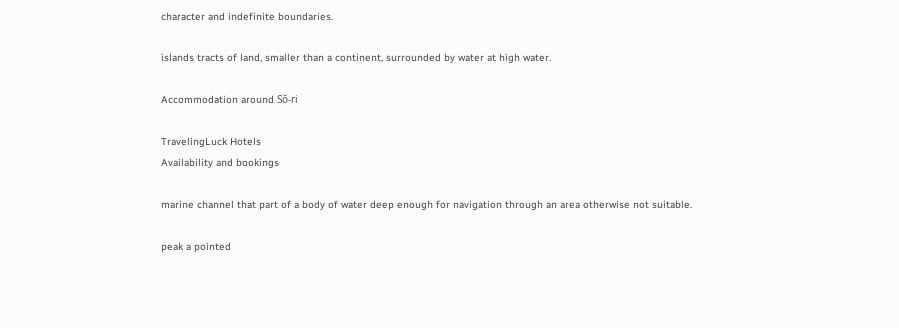character and indefinite boundaries.

islands tracts of land, smaller than a continent, surrounded by water at high water.

Accommodation around Sŏ-ri

TravelingLuck Hotels
Availability and bookings

marine channel that part of a body of water deep enough for navigation through an area otherwise not suitable.

peak a pointed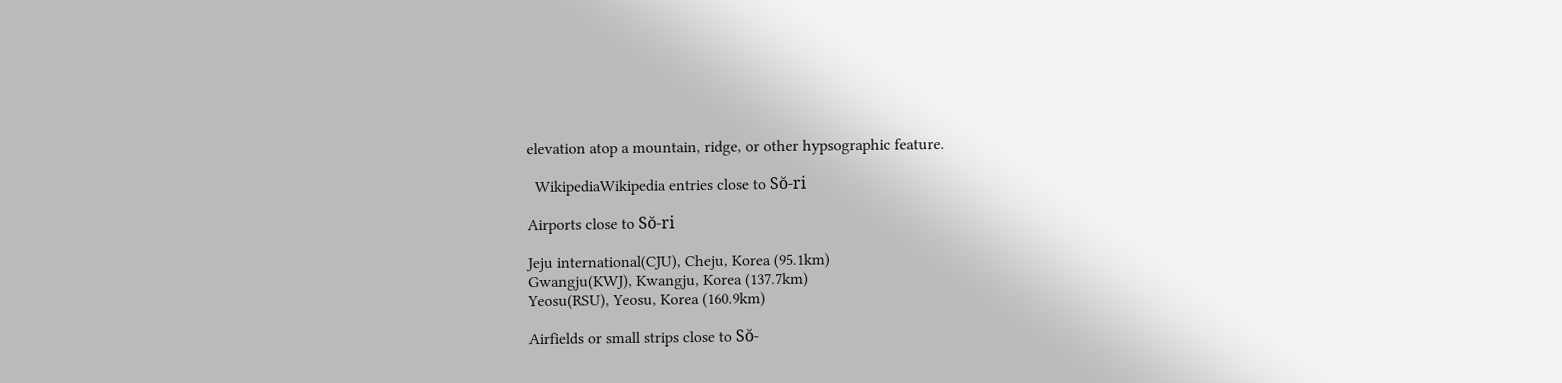elevation atop a mountain, ridge, or other hypsographic feature.

  WikipediaWikipedia entries close to Sŏ-ri

Airports close to Sŏ-ri

Jeju international(CJU), Cheju, Korea (95.1km)
Gwangju(KWJ), Kwangju, Korea (137.7km)
Yeosu(RSU), Yeosu, Korea (160.9km)

Airfields or small strips close to Sŏ-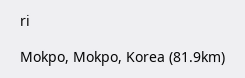ri

Mokpo, Mokpo, Korea (81.9km)